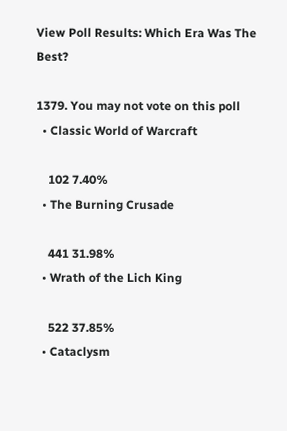View Poll Results: Which Era Was The Best?

1379. You may not vote on this poll
  • Classic World of Warcraft

    102 7.40%
  • The Burning Crusade

    441 31.98%
  • Wrath of the Lich King

    522 37.85%
  • Cataclysm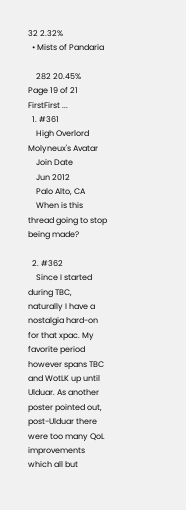32 2.32%
  • Mists of Pandaria

    282 20.45%
Page 19 of 21 FirstFirst ...
  1. #361
    High Overlord Molyneux's Avatar
    Join Date
    Jun 2012
    Palo Alto, CA
    When is this thread going to stop being made?

  2. #362
    Since I started during TBC, naturally I have a nostalgia hard-on for that xpac. My favorite period however spans TBC and WotLK up until Ulduar. As another poster pointed out, post-Ulduar there were too many QoL improvements which all but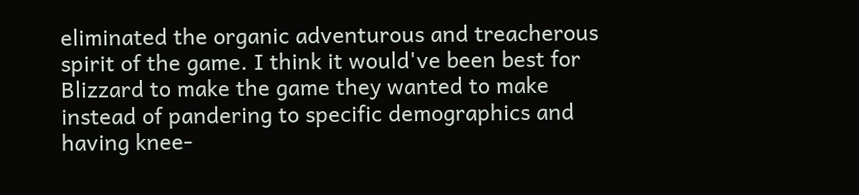eliminated the organic adventurous and treacherous spirit of the game. I think it would've been best for Blizzard to make the game they wanted to make instead of pandering to specific demographics and having knee-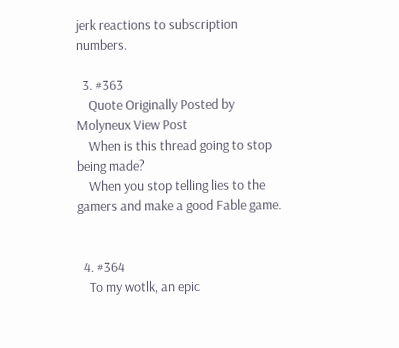jerk reactions to subscription numbers.

  3. #363
    Quote Originally Posted by Molyneux View Post
    When is this thread going to stop being made?
    When you stop telling lies to the gamers and make a good Fable game.


  4. #364
    To my wotlk, an epic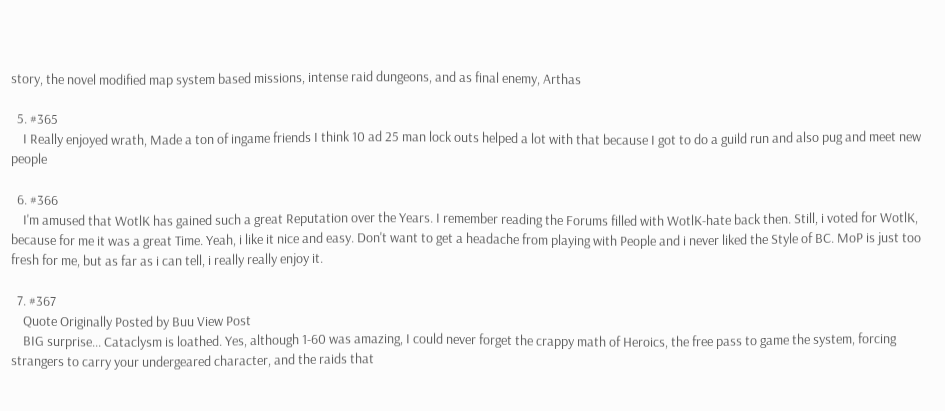story, the novel modified map system based missions, intense raid dungeons, and as final enemy, Arthas

  5. #365
    I Really enjoyed wrath, Made a ton of ingame friends I think 10 ad 25 man lock outs helped a lot with that because I got to do a guild run and also pug and meet new people

  6. #366
    I'm amused that WotlK has gained such a great Reputation over the Years. I remember reading the Forums filled with WotlK-hate back then. Still, i voted for WotlK, because for me it was a great Time. Yeah, i like it nice and easy. Don't want to get a headache from playing with People and i never liked the Style of BC. MoP is just too fresh for me, but as far as i can tell, i really really enjoy it.

  7. #367
    Quote Originally Posted by Buu View Post
    BIG surprise... Cataclysm is loathed. Yes, although 1-60 was amazing, I could never forget the crappy math of Heroics, the free pass to game the system, forcing strangers to carry your undergeared character, and the raids that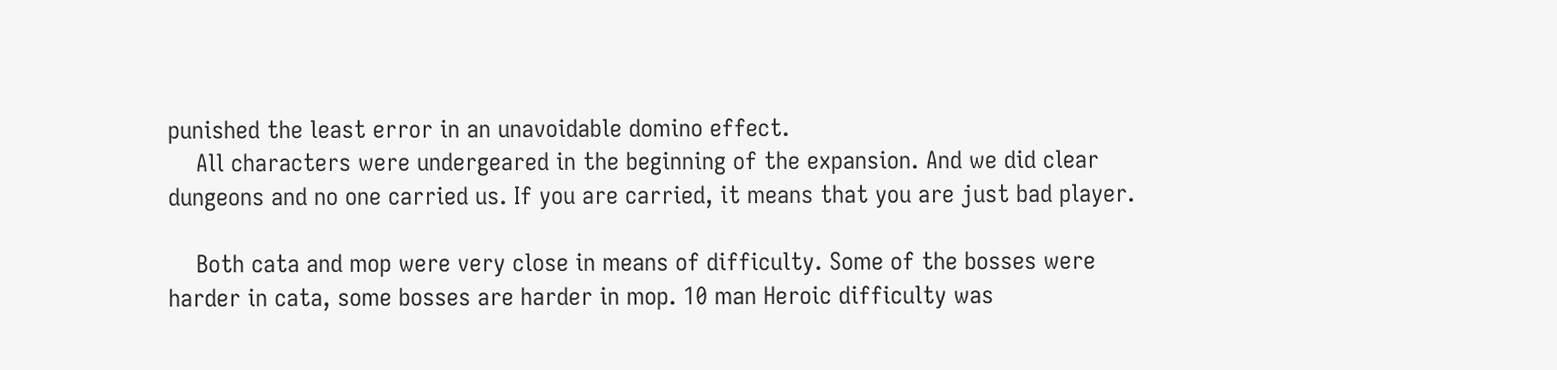punished the least error in an unavoidable domino effect.
    All characters were undergeared in the beginning of the expansion. And we did clear dungeons and no one carried us. If you are carried, it means that you are just bad player.

    Both cata and mop were very close in means of difficulty. Some of the bosses were harder in cata, some bosses are harder in mop. 10 man Heroic difficulty was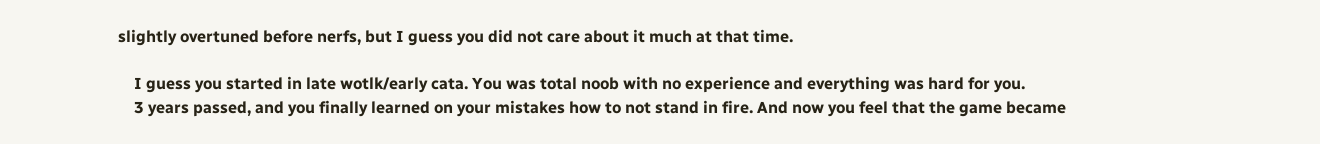slightly overtuned before nerfs, but I guess you did not care about it much at that time.

    I guess you started in late wotlk/early cata. You was total noob with no experience and everything was hard for you.
    3 years passed, and you finally learned on your mistakes how to not stand in fire. And now you feel that the game became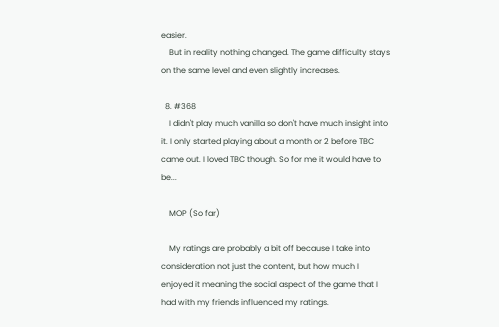easier.
    But in reality nothing changed. The game difficulty stays on the same level and even slightly increases.

  8. #368
    I didn't play much vanilla so don't have much insight into it. I only started playing about a month or 2 before TBC came out. I loved TBC though. So for me it would have to be...

    MOP (So far)

    My ratings are probably a bit off because I take into consideration not just the content, but how much I enjoyed it meaning the social aspect of the game that I had with my friends influenced my ratings.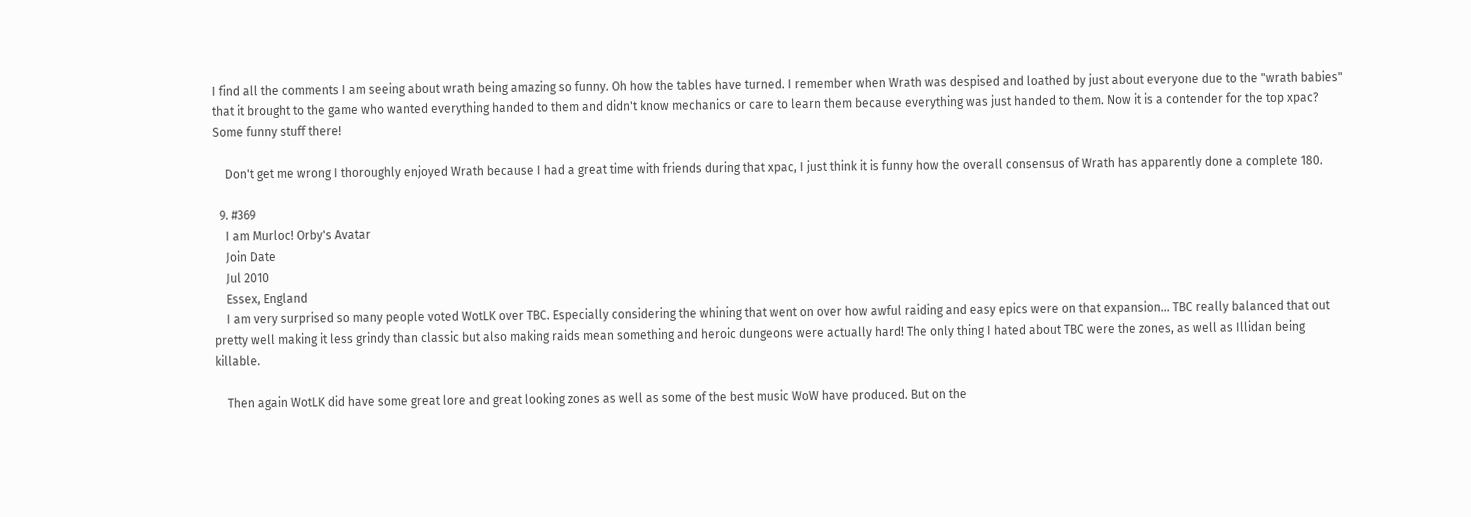I find all the comments I am seeing about wrath being amazing so funny. Oh how the tables have turned. I remember when Wrath was despised and loathed by just about everyone due to the "wrath babies" that it brought to the game who wanted everything handed to them and didn't know mechanics or care to learn them because everything was just handed to them. Now it is a contender for the top xpac? Some funny stuff there!

    Don't get me wrong I thoroughly enjoyed Wrath because I had a great time with friends during that xpac, I just think it is funny how the overall consensus of Wrath has apparently done a complete 180.

  9. #369
    I am Murloc! Orby's Avatar
    Join Date
    Jul 2010
    Essex, England
    I am very surprised so many people voted WotLK over TBC. Especially considering the whining that went on over how awful raiding and easy epics were on that expansion... TBC really balanced that out pretty well making it less grindy than classic but also making raids mean something and heroic dungeons were actually hard! The only thing I hated about TBC were the zones, as well as Illidan being killable.

    Then again WotLK did have some great lore and great looking zones as well as some of the best music WoW have produced. But on the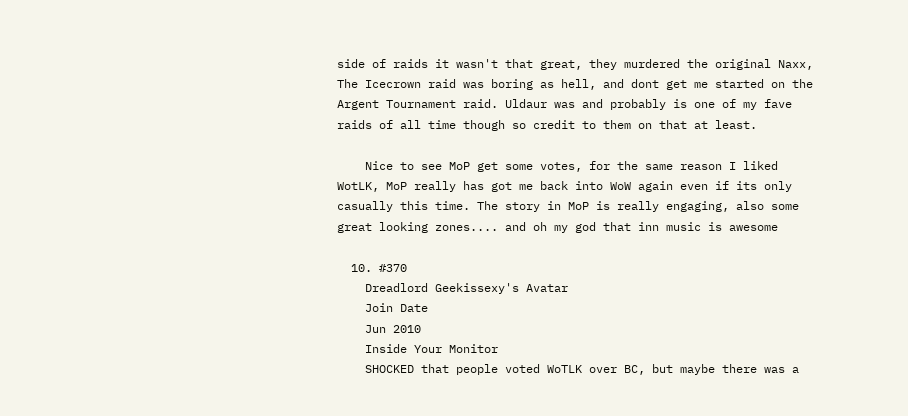side of raids it wasn't that great, they murdered the original Naxx, The Icecrown raid was boring as hell, and dont get me started on the Argent Tournament raid. Uldaur was and probably is one of my fave raids of all time though so credit to them on that at least.

    Nice to see MoP get some votes, for the same reason I liked WotLK, MoP really has got me back into WoW again even if its only casually this time. The story in MoP is really engaging, also some great looking zones.... and oh my god that inn music is awesome

  10. #370
    Dreadlord Geekissexy's Avatar
    Join Date
    Jun 2010
    Inside Your Monitor
    SHOCKED that people voted WoTLK over BC, but maybe there was a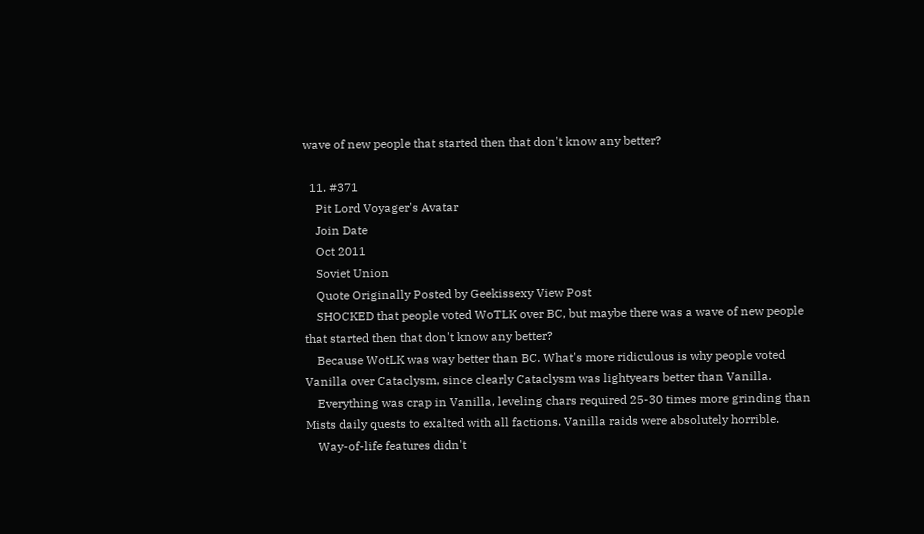wave of new people that started then that don't know any better?

  11. #371
    Pit Lord Voyager's Avatar
    Join Date
    Oct 2011
    Soviet Union
    Quote Originally Posted by Geekissexy View Post
    SHOCKED that people voted WoTLK over BC, but maybe there was a wave of new people that started then that don't know any better?
    Because WotLK was way better than BC. What's more ridiculous is why people voted Vanilla over Cataclysm, since clearly Cataclysm was lightyears better than Vanilla.
    Everything was crap in Vanilla, leveling chars required 25-30 times more grinding than Mists daily quests to exalted with all factions. Vanilla raids were absolutely horrible.
    Way-of-life features didn't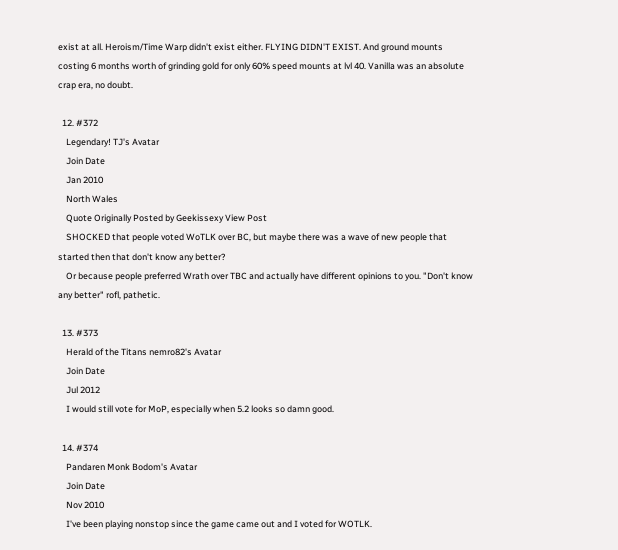exist at all. Heroism/Time Warp didn't exist either. FLYING DIDN'T EXIST. And ground mounts costing 6 months worth of grinding gold for only 60% speed mounts at lvl 40. Vanilla was an absolute crap era, no doubt.

  12. #372
    Legendary! TJ's Avatar
    Join Date
    Jan 2010
    North Wales
    Quote Originally Posted by Geekissexy View Post
    SHOCKED that people voted WoTLK over BC, but maybe there was a wave of new people that started then that don't know any better?
    Or because people preferred Wrath over TBC and actually have different opinions to you. "Don't know any better" rofl, pathetic.

  13. #373
    Herald of the Titans nemro82's Avatar
    Join Date
    Jul 2012
    I would still vote for MoP, especially when 5.2 looks so damn good.

  14. #374
    Pandaren Monk Bodom's Avatar
    Join Date
    Nov 2010
    I've been playing nonstop since the game came out and I voted for WOTLK.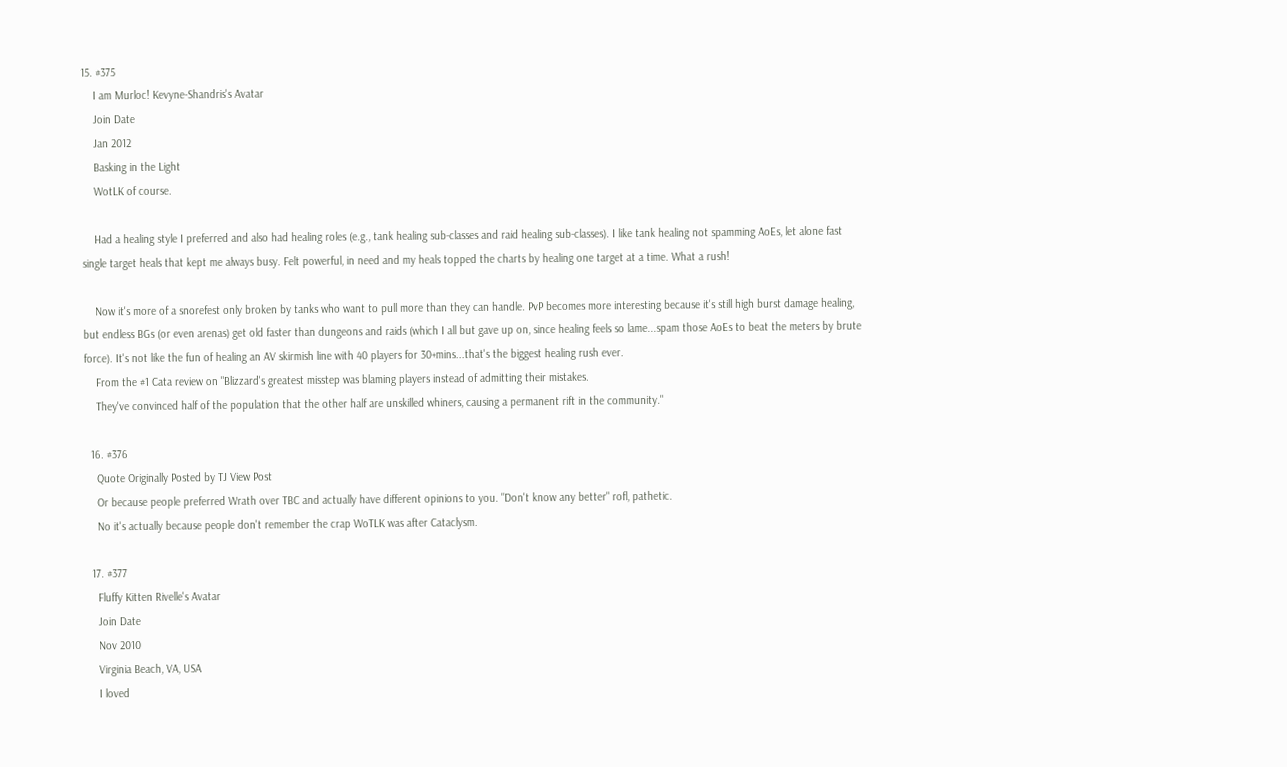15. #375
    I am Murloc! Kevyne-Shandris's Avatar
    Join Date
    Jan 2012
    Basking in the Light
    WotLK of course.

    Had a healing style I preferred and also had healing roles (e.g., tank healing sub-classes and raid healing sub-classes). I like tank healing not spamming AoEs, let alone fast single target heals that kept me always busy. Felt powerful, in need and my heals topped the charts by healing one target at a time. What a rush!

    Now it's more of a snorefest only broken by tanks who want to pull more than they can handle. PvP becomes more interesting because it's still high burst damage healing, but endless BGs (or even arenas) get old faster than dungeons and raids (which I all but gave up on, since healing feels so lame...spam those AoEs to beat the meters by brute force). It's not like the fun of healing an AV skirmish line with 40 players for 30+mins...that's the biggest healing rush ever.
    From the #1 Cata review on "Blizzard's greatest misstep was blaming players instead of admitting their mistakes.
    They've convinced half of the population that the other half are unskilled whiners, causing a permanent rift in the community."

  16. #376
    Quote Originally Posted by TJ View Post
    Or because people preferred Wrath over TBC and actually have different opinions to you. "Don't know any better" rofl, pathetic.
    No it's actually because people don't remember the crap WoTLK was after Cataclysm.

  17. #377
    Fluffy Kitten Rivelle's Avatar
    Join Date
    Nov 2010
    Virginia Beach, VA, USA
    I loved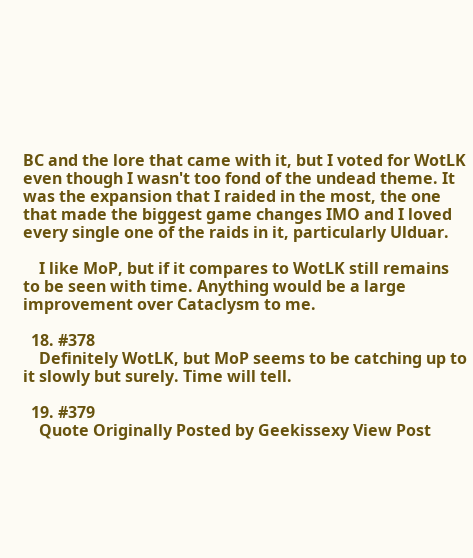BC and the lore that came with it, but I voted for WotLK even though I wasn't too fond of the undead theme. It was the expansion that I raided in the most, the one that made the biggest game changes IMO and I loved every single one of the raids in it, particularly Ulduar.

    I like MoP, but if it compares to WotLK still remains to be seen with time. Anything would be a large improvement over Cataclysm to me.

  18. #378
    Definitely WotLK, but MoP seems to be catching up to it slowly but surely. Time will tell.

  19. #379
    Quote Originally Posted by Geekissexy View Post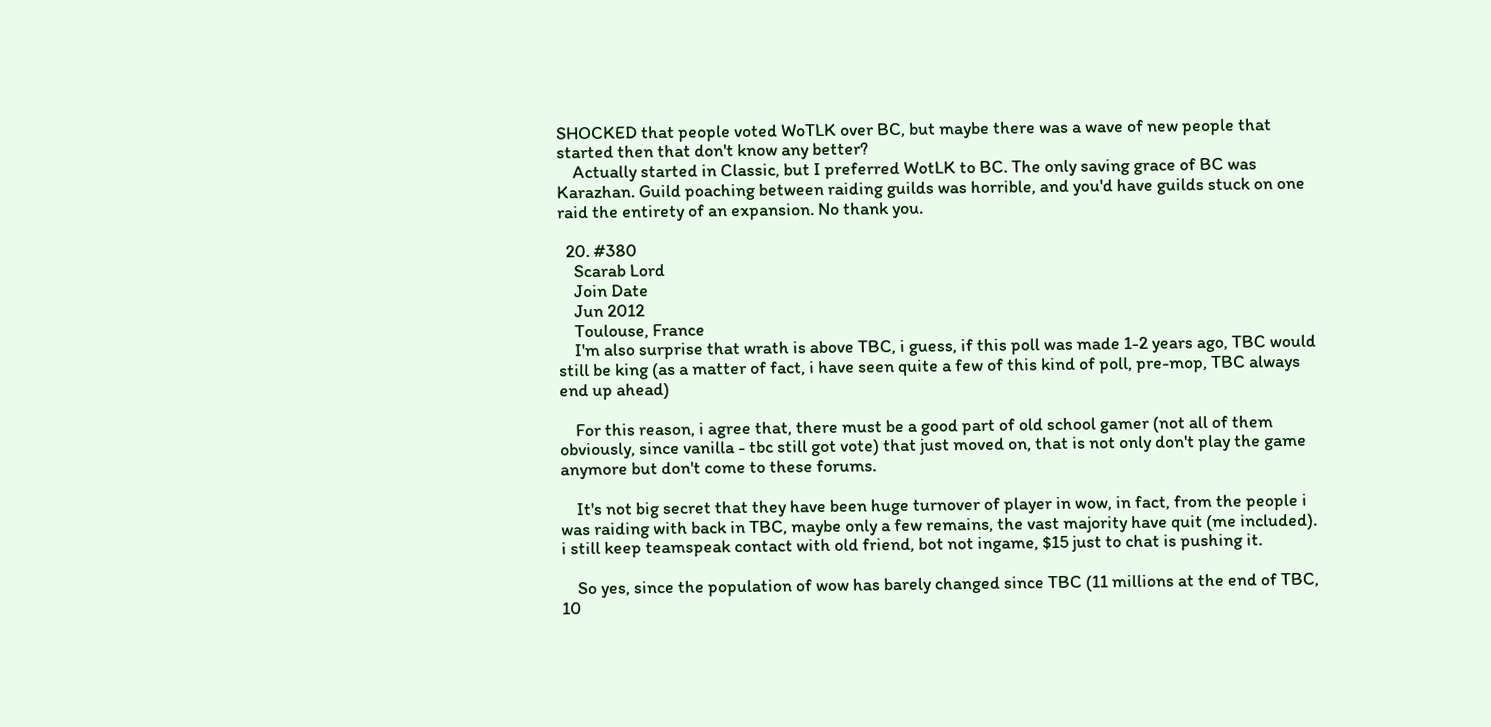SHOCKED that people voted WoTLK over BC, but maybe there was a wave of new people that started then that don't know any better?
    Actually started in Classic, but I preferred WotLK to BC. The only saving grace of BC was Karazhan. Guild poaching between raiding guilds was horrible, and you'd have guilds stuck on one raid the entirety of an expansion. No thank you.

  20. #380
    Scarab Lord
    Join Date
    Jun 2012
    Toulouse, France
    I'm also surprise that wrath is above TBC, i guess, if this poll was made 1-2 years ago, TBC would still be king (as a matter of fact, i have seen quite a few of this kind of poll, pre-mop, TBC always end up ahead)

    For this reason, i agree that, there must be a good part of old school gamer (not all of them obviously, since vanilla - tbc still got vote) that just moved on, that is not only don't play the game anymore but don't come to these forums.

    It's not big secret that they have been huge turnover of player in wow, in fact, from the people i was raiding with back in TBC, maybe only a few remains, the vast majority have quit (me included). i still keep teamspeak contact with old friend, bot not ingame, $15 just to chat is pushing it.

    So yes, since the population of wow has barely changed since TBC (11 millions at the end of TBC, 10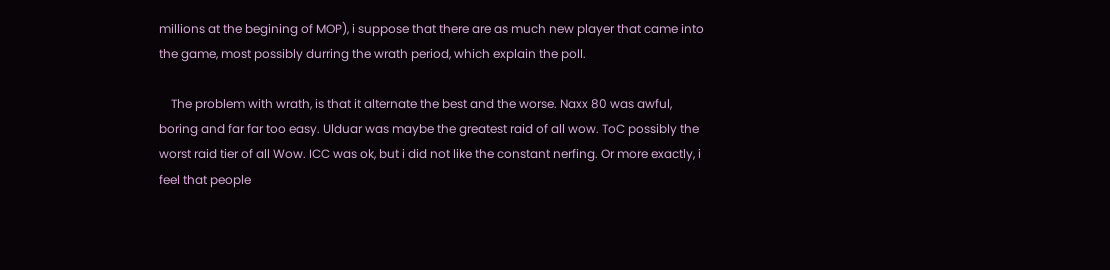millions at the begining of MOP), i suppose that there are as much new player that came into the game, most possibly durring the wrath period, which explain the poll.

    The problem with wrath, is that it alternate the best and the worse. Naxx 80 was awful, boring and far far too easy. Ulduar was maybe the greatest raid of all wow. ToC possibly the worst raid tier of all Wow. ICC was ok, but i did not like the constant nerfing. Or more exactly, i feel that people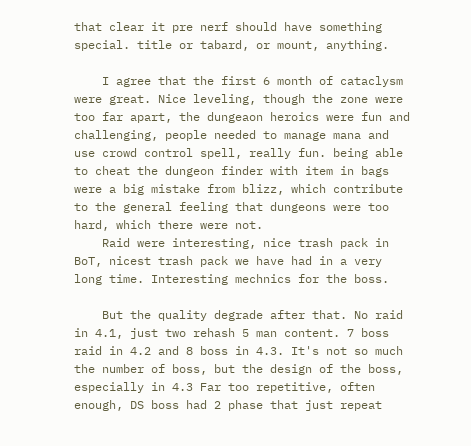that clear it pre nerf should have something special. title or tabard, or mount, anything.

    I agree that the first 6 month of cataclysm were great. Nice leveling, though the zone were too far apart, the dungeaon heroics were fun and challenging, people needed to manage mana and use crowd control spell, really fun. being able to cheat the dungeon finder with item in bags were a big mistake from blizz, which contribute to the general feeling that dungeons were too hard, which there were not.
    Raid were interesting, nice trash pack in BoT, nicest trash pack we have had in a very long time. Interesting mechnics for the boss.

    But the quality degrade after that. No raid in 4.1, just two rehash 5 man content. 7 boss raid in 4.2 and 8 boss in 4.3. It's not so much the number of boss, but the design of the boss, especially in 4.3 Far too repetitive, often enough, DS boss had 2 phase that just repeat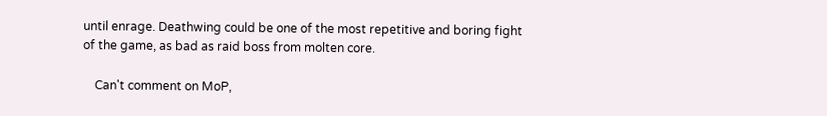until enrage. Deathwing could be one of the most repetitive and boring fight of the game, as bad as raid boss from molten core.

    Can't comment on MoP,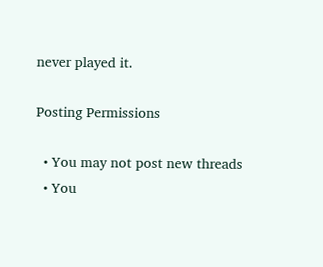never played it.

Posting Permissions

  • You may not post new threads
  • You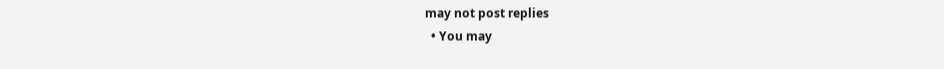may not post replies
  • You may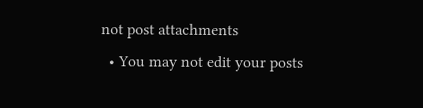not post attachments
  • You may not edit your posts